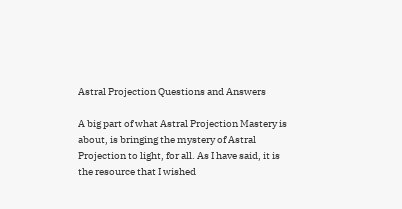Astral Projection Questions and Answers

A big part of what Astral Projection Mastery is about, is bringing the mystery of Astral Projection to light, for all. As I have said, it is the resource that I wished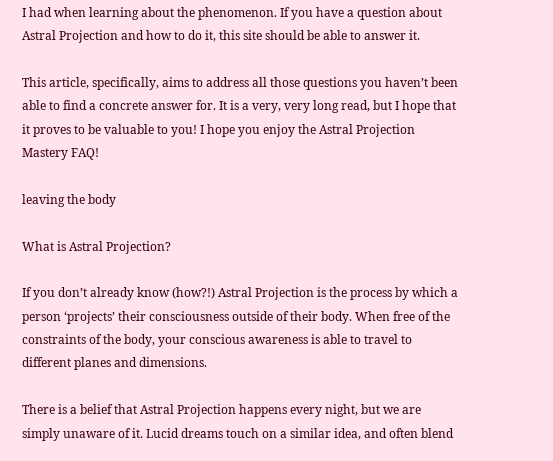I had when learning about the phenomenon. If you have a question about Astral Projection and how to do it, this site should be able to answer it.

This article, specifically, aims to address all those questions you haven’t been able to find a concrete answer for. It is a very, very long read, but I hope that it proves to be valuable to you! I hope you enjoy the Astral Projection Mastery FAQ!

leaving the body

What is Astral Projection?

If you don’t already know (how?!) Astral Projection is the process by which a person ‘projects’ their consciousness outside of their body. When free of the constraints of the body, your conscious awareness is able to travel to different planes and dimensions.

There is a belief that Astral Projection happens every night, but we are simply unaware of it. Lucid dreams touch on a similar idea, and often blend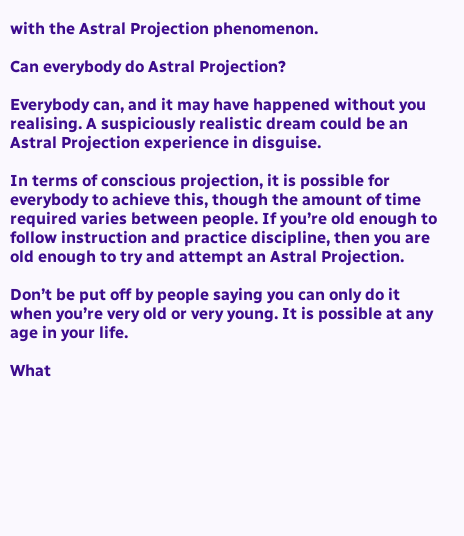with the Astral Projection phenomenon.

Can everybody do Astral Projection?

Everybody can, and it may have happened without you realising. A suspiciously realistic dream could be an Astral Projection experience in disguise.

In terms of conscious projection, it is possible for everybody to achieve this, though the amount of time required varies between people. If you’re old enough to follow instruction and practice discipline, then you are old enough to try and attempt an Astral Projection.

Don’t be put off by people saying you can only do it when you’re very old or very young. It is possible at any age in your life.

What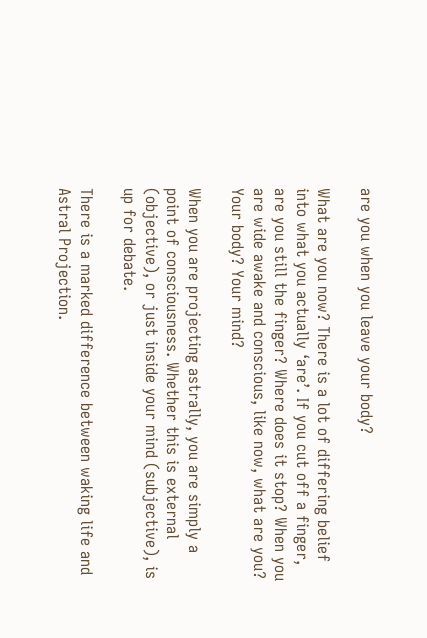are you when you leave your body?

What are you now? There is a lot of differing belief into what you actually ‘are’. If you cut off a finger, are you still the finger? Where does it stop? When you are wide awake and conscious, like now, what are you? Your body? Your mind?

When you are projecting astrally, you are simply a point of consciousness. Whether this is external (objective), or just inside your mind (subjective), is up for debate.

There is a marked difference between waking life and Astral Projection.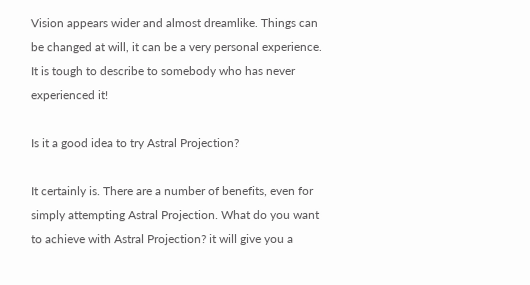Vision appears wider and almost dreamlike. Things can be changed at will, it can be a very personal experience. It is tough to describe to somebody who has never experienced it!

Is it a good idea to try Astral Projection?

It certainly is. There are a number of benefits, even for simply attempting Astral Projection. What do you want to achieve with Astral Projection? it will give you a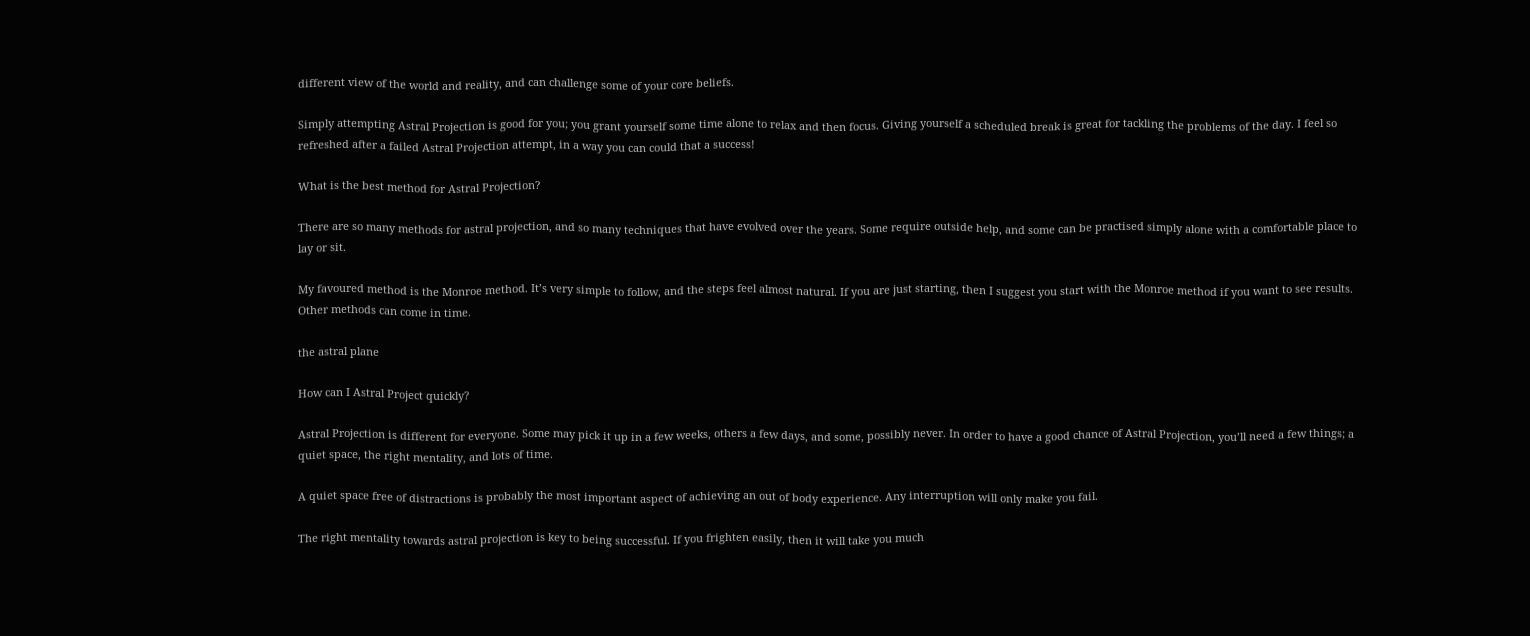different view of the world and reality, and can challenge some of your core beliefs.

Simply attempting Astral Projection is good for you; you grant yourself some time alone to relax and then focus. Giving yourself a scheduled break is great for tackling the problems of the day. I feel so refreshed after a failed Astral Projection attempt, in a way you can could that a success!

What is the best method for Astral Projection?

There are so many methods for astral projection, and so many techniques that have evolved over the years. Some require outside help, and some can be practised simply alone with a comfortable place to lay or sit.

My favoured method is the Monroe method. It’s very simple to follow, and the steps feel almost natural. If you are just starting, then I suggest you start with the Monroe method if you want to see results. Other methods can come in time.

the astral plane

How can I Astral Project quickly?

Astral Projection is different for everyone. Some may pick it up in a few weeks, others a few days, and some, possibly never. In order to have a good chance of Astral Projection, you’ll need a few things; a quiet space, the right mentality, and lots of time.

A quiet space free of distractions is probably the most important aspect of achieving an out of body experience. Any interruption will only make you fail.

The right mentality towards astral projection is key to being successful. If you frighten easily, then it will take you much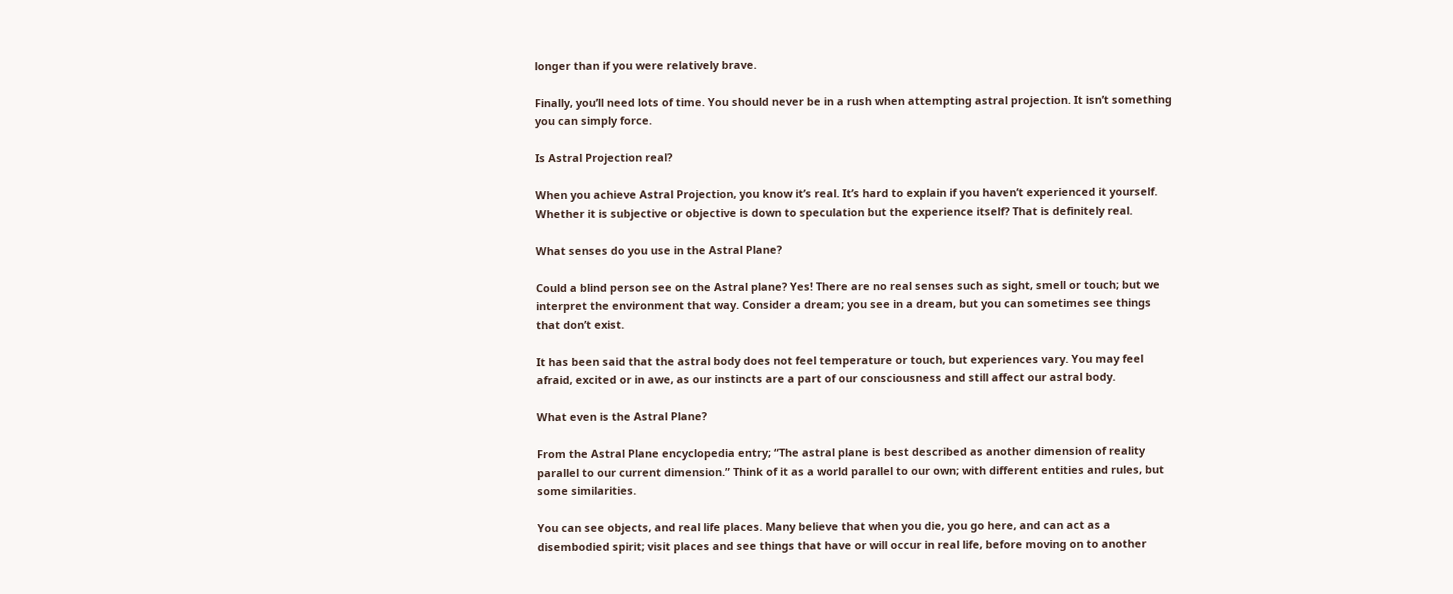longer than if you were relatively brave.

Finally, you’ll need lots of time. You should never be in a rush when attempting astral projection. It isn’t something you can simply force.

Is Astral Projection real?

When you achieve Astral Projection, you know it’s real. It’s hard to explain if you haven’t experienced it yourself. Whether it is subjective or objective is down to speculation but the experience itself? That is definitely real.

What senses do you use in the Astral Plane?

Could a blind person see on the Astral plane? Yes! There are no real senses such as sight, smell or touch; but we interpret the environment that way. Consider a dream; you see in a dream, but you can sometimes see things that don’t exist.

It has been said that the astral body does not feel temperature or touch, but experiences vary. You may feel afraid, excited or in awe, as our instincts are a part of our consciousness and still affect our astral body.

What even is the Astral Plane?

From the Astral Plane encyclopedia entry; “The astral plane is best described as another dimension of reality parallel to our current dimension.” Think of it as a world parallel to our own; with different entities and rules, but some similarities.

You can see objects, and real life places. Many believe that when you die, you go here, and can act as a disembodied spirit; visit places and see things that have or will occur in real life, before moving on to another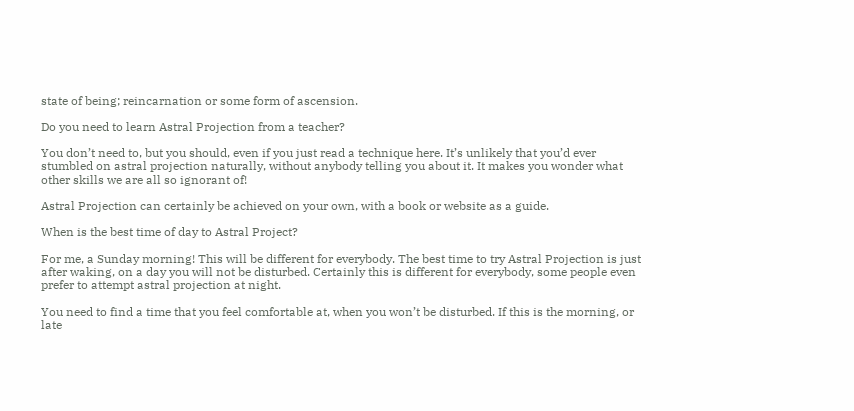state of being; reincarnation or some form of ascension.

Do you need to learn Astral Projection from a teacher?

You don’t need to, but you should, even if you just read a technique here. It’s unlikely that you’d ever stumbled on astral projection naturally, without anybody telling you about it. It makes you wonder what other skills we are all so ignorant of!

Astral Projection can certainly be achieved on your own, with a book or website as a guide.

When is the best time of day to Astral Project?

For me, a Sunday morning! This will be different for everybody. The best time to try Astral Projection is just after waking, on a day you will not be disturbed. Certainly this is different for everybody, some people even prefer to attempt astral projection at night.

You need to find a time that you feel comfortable at, when you won’t be disturbed. If this is the morning, or late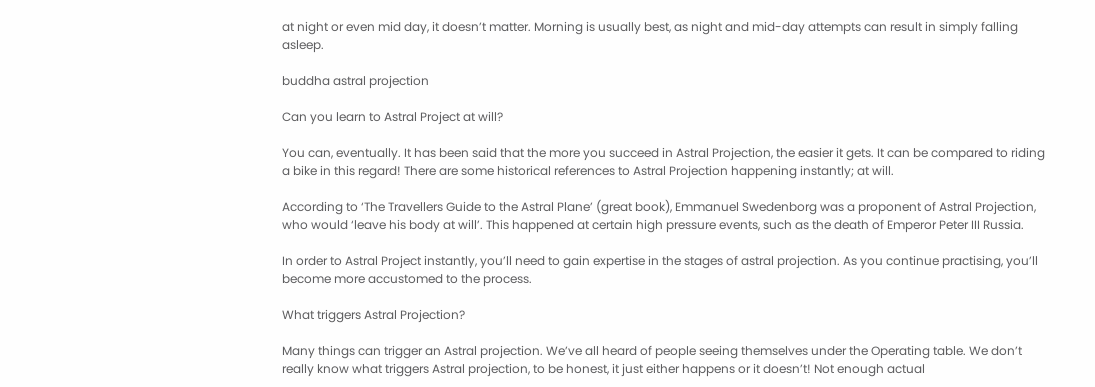at night or even mid day, it doesn’t matter. Morning is usually best, as night and mid-day attempts can result in simply falling asleep.

buddha astral projection

Can you learn to Astral Project at will?

You can, eventually. It has been said that the more you succeed in Astral Projection, the easier it gets. It can be compared to riding a bike in this regard! There are some historical references to Astral Projection happening instantly; at will.

According to ‘The Travellers Guide to the Astral Plane’ (great book), Emmanuel Swedenborg was a proponent of Astral Projection, who would ‘leave his body at will’. This happened at certain high pressure events, such as the death of Emperor Peter III Russia.

In order to Astral Project instantly, you’ll need to gain expertise in the stages of astral projection. As you continue practising, you’ll become more accustomed to the process.

What triggers Astral Projection?

Many things can trigger an Astral projection. We’ve all heard of people seeing themselves under the Operating table. We don’t really know what triggers Astral projection, to be honest, it just either happens or it doesn’t! Not enough actual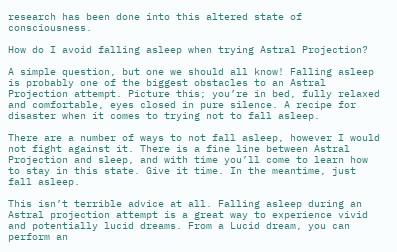research has been done into this altered state of consciousness.

How do I avoid falling asleep when trying Astral Projection?

A simple question, but one we should all know! Falling asleep is probably one of the biggest obstacles to an Astral Projection attempt. Picture this; you’re in bed, fully relaxed and comfortable, eyes closed in pure silence. A recipe for disaster when it comes to trying not to fall asleep.

There are a number of ways to not fall asleep, however I would not fight against it. There is a fine line between Astral Projection and sleep, and with time you’ll come to learn how to stay in this state. Give it time. In the meantime, just fall asleep.

This isn’t terrible advice at all. Falling asleep during an Astral projection attempt is a great way to experience vivid and potentially lucid dreams. From a Lucid dream, you can perform an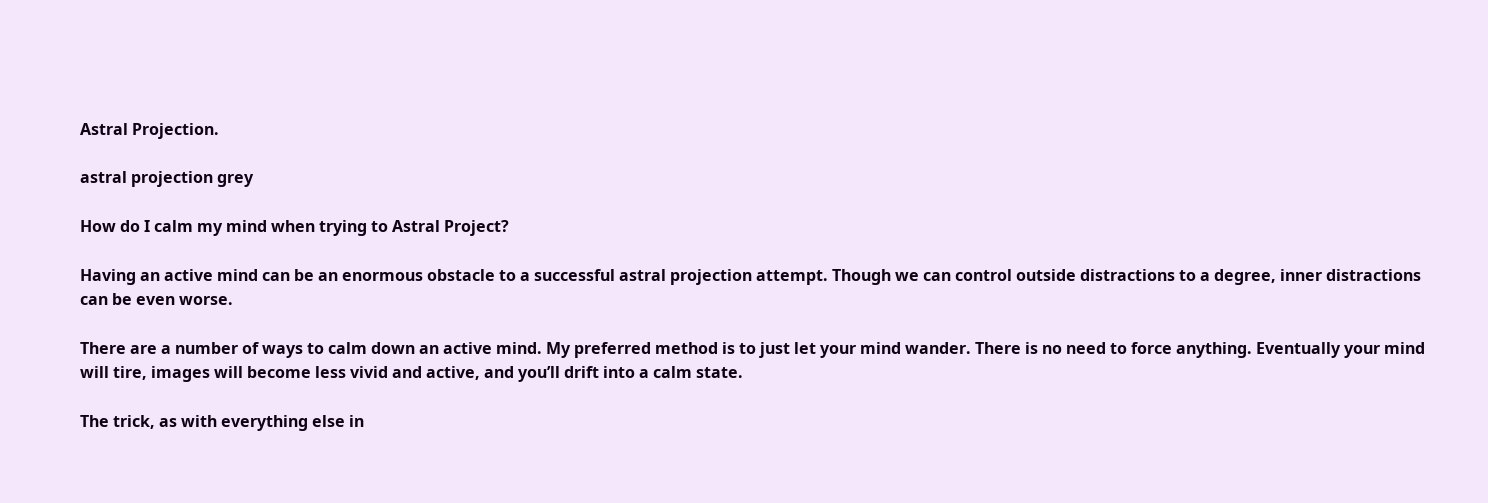Astral Projection.

astral projection grey

How do I calm my mind when trying to Astral Project?

Having an active mind can be an enormous obstacle to a successful astral projection attempt. Though we can control outside distractions to a degree, inner distractions can be even worse.

There are a number of ways to calm down an active mind. My preferred method is to just let your mind wander. There is no need to force anything. Eventually your mind will tire, images will become less vivid and active, and you’ll drift into a calm state.

The trick, as with everything else in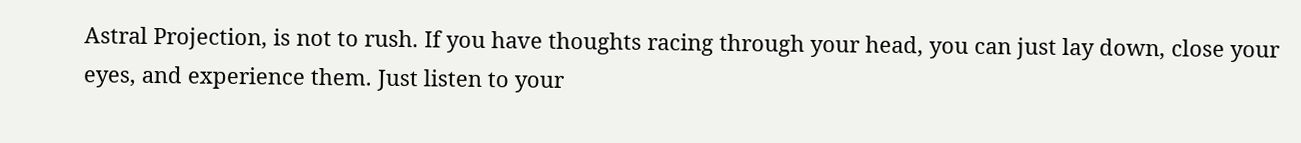Astral Projection, is not to rush. If you have thoughts racing through your head, you can just lay down, close your eyes, and experience them. Just listen to your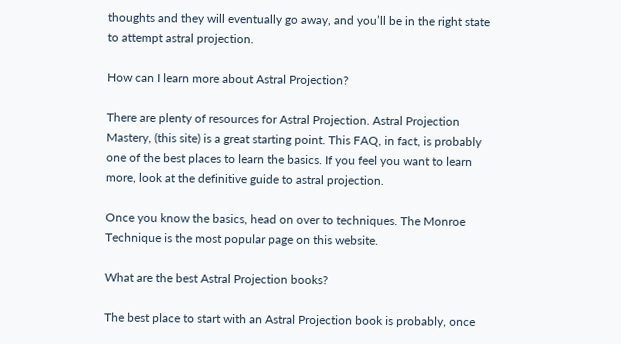thoughts and they will eventually go away, and you’ll be in the right state to attempt astral projection.

How can I learn more about Astral Projection?

There are plenty of resources for Astral Projection. Astral Projection Mastery, (this site) is a great starting point. This FAQ, in fact, is probably one of the best places to learn the basics. If you feel you want to learn more, look at the definitive guide to astral projection.

Once you know the basics, head on over to techniques. The Monroe Technique is the most popular page on this website.

What are the best Astral Projection books?

The best place to start with an Astral Projection book is probably, once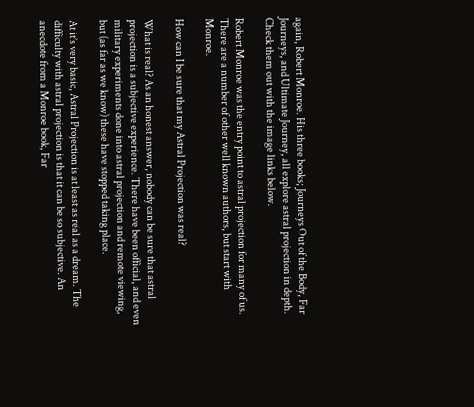again, Robert Monroe. His three books; Journeys Out of the Body, Far Journeys, and Ultimate Journey, all explore astral projection in depth. Check them out with the image links below.

Robert Monroe was the entry point to astral projection for many of us. There are a number of other well known authors, but start with Monroe.

How can I be sure that my Astral Projection was real?

What is real? As an honest answer, nobody can be sure that astral projection is a subjective experience. There have been official, and even military experiments done into astral projection and remote viewing, but (as far as we know) these have stopped taking place.

At it’s very basic, Astral Projection is at least as real as a dream. The difficulty with astral projection is that it can be so subjective. An anecdote from a Monroe book, Far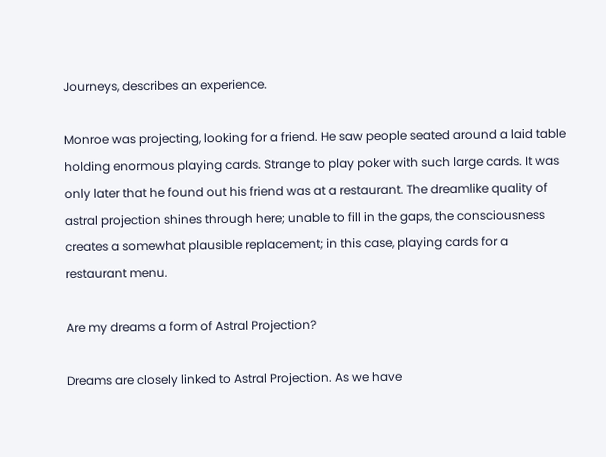Journeys, describes an experience.

Monroe was projecting, looking for a friend. He saw people seated around a laid table holding enormous playing cards. Strange to play poker with such large cards. It was only later that he found out his friend was at a restaurant. The dreamlike quality of astral projection shines through here; unable to fill in the gaps, the consciousness creates a somewhat plausible replacement; in this case, playing cards for a restaurant menu.

Are my dreams a form of Astral Projection?

Dreams are closely linked to Astral Projection. As we have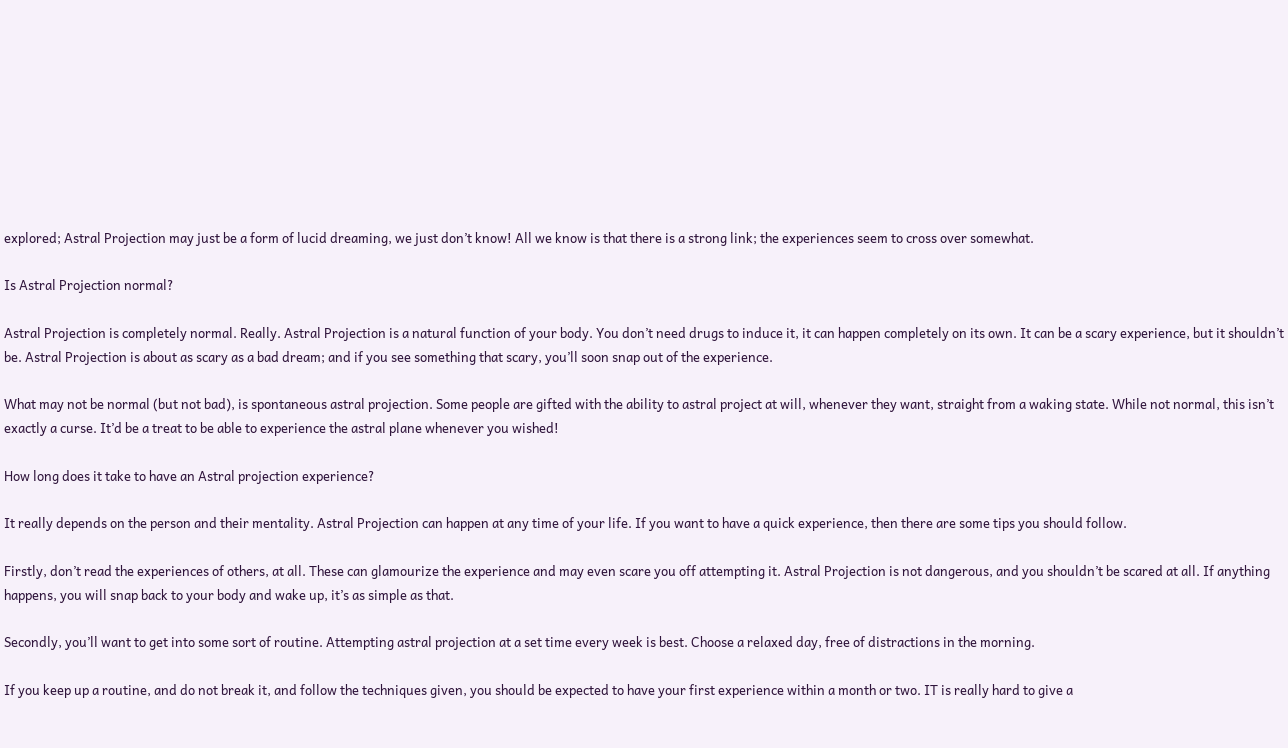explored; Astral Projection may just be a form of lucid dreaming, we just don’t know! All we know is that there is a strong link; the experiences seem to cross over somewhat.

Is Astral Projection normal?

Astral Projection is completely normal. Really. Astral Projection is a natural function of your body. You don’t need drugs to induce it, it can happen completely on its own. It can be a scary experience, but it shouldn’t be. Astral Projection is about as scary as a bad dream; and if you see something that scary, you’ll soon snap out of the experience.

What may not be normal (but not bad), is spontaneous astral projection. Some people are gifted with the ability to astral project at will, whenever they want, straight from a waking state. While not normal, this isn’t exactly a curse. It’d be a treat to be able to experience the astral plane whenever you wished!

How long does it take to have an Astral projection experience?

It really depends on the person and their mentality. Astral Projection can happen at any time of your life. If you want to have a quick experience, then there are some tips you should follow.

Firstly, don’t read the experiences of others, at all. These can glamourize the experience and may even scare you off attempting it. Astral Projection is not dangerous, and you shouldn’t be scared at all. If anything happens, you will snap back to your body and wake up, it’s as simple as that.

Secondly, you’ll want to get into some sort of routine. Attempting astral projection at a set time every week is best. Choose a relaxed day, free of distractions in the morning.

If you keep up a routine, and do not break it, and follow the techniques given, you should be expected to have your first experience within a month or two. IT is really hard to give a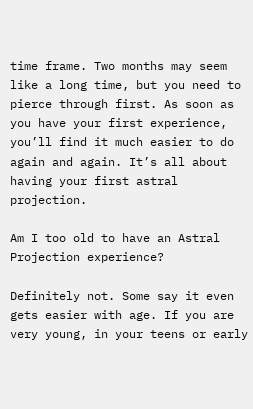time frame. Two months may seem like a long time, but you need to pierce through first. As soon as you have your first experience, you’ll find it much easier to do again and again. It’s all about having your first astral projection.

Am I too old to have an Astral Projection experience?

Definitely not. Some say it even gets easier with age. If you are very young, in your teens or early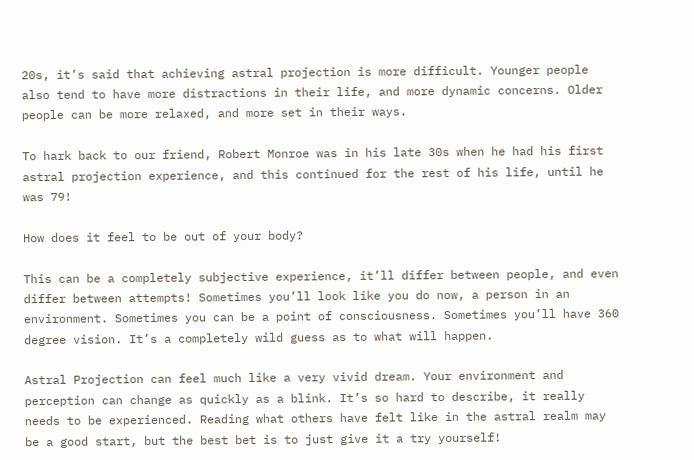20s, it’s said that achieving astral projection is more difficult. Younger people also tend to have more distractions in their life, and more dynamic concerns. Older people can be more relaxed, and more set in their ways.

To hark back to our friend, Robert Monroe was in his late 30s when he had his first astral projection experience, and this continued for the rest of his life, until he was 79!

How does it feel to be out of your body?

This can be a completely subjective experience, it’ll differ between people, and even differ between attempts! Sometimes you’ll look like you do now, a person in an environment. Sometimes you can be a point of consciousness. Sometimes you’ll have 360 degree vision. It’s a completely wild guess as to what will happen.

Astral Projection can feel much like a very vivid dream. Your environment and perception can change as quickly as a blink. It’s so hard to describe, it really needs to be experienced. Reading what others have felt like in the astral realm may be a good start, but the best bet is to just give it a try yourself!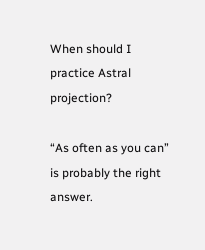When should I practice Astral projection?

“As often as you can” is probably the right answer.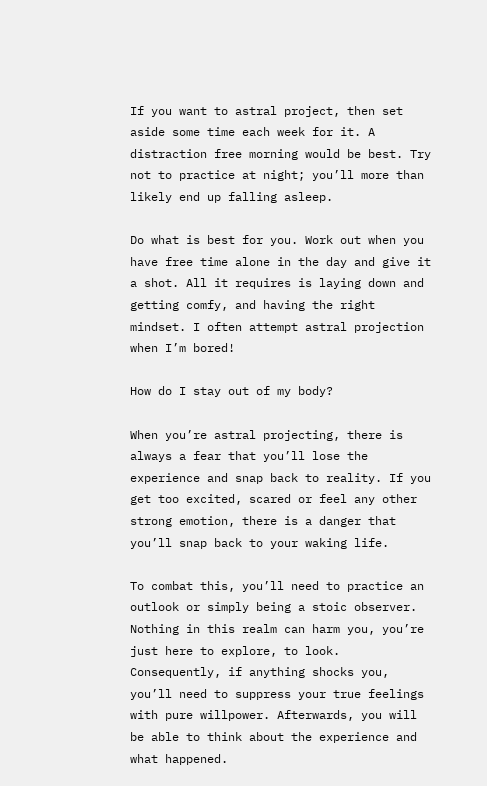If you want to astral project, then set aside some time each week for it. A distraction free morning would be best. Try not to practice at night; you’ll more than likely end up falling asleep.

Do what is best for you. Work out when you have free time alone in the day and give it a shot. All it requires is laying down and getting comfy, and having the right mindset. I often attempt astral projection when I’m bored!

How do I stay out of my body?

When you’re astral projecting, there is always a fear that you’ll lose the experience and snap back to reality. If you get too excited, scared or feel any other strong emotion, there is a danger that you’ll snap back to your waking life.

To combat this, you’ll need to practice an outlook or simply being a stoic observer. Nothing in this realm can harm you, you’re just here to explore, to look. Consequently, if anything shocks you, you’ll need to suppress your true feelings with pure willpower. Afterwards, you will be able to think about the experience and what happened.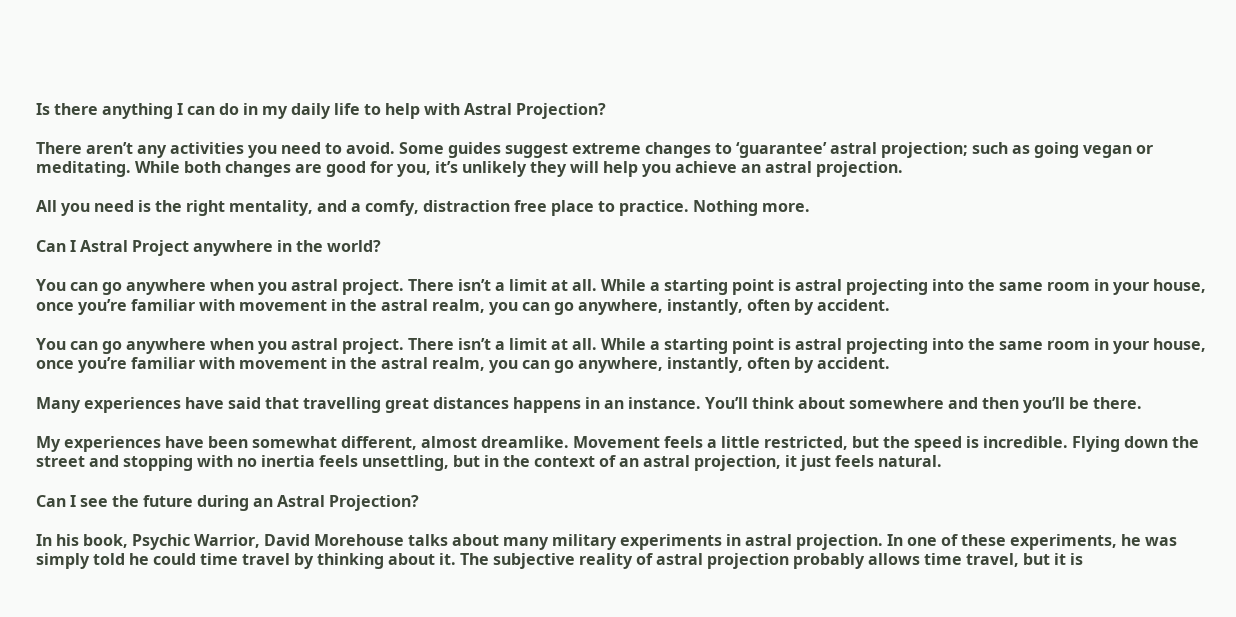Is there anything I can do in my daily life to help with Astral Projection?

There aren’t any activities you need to avoid. Some guides suggest extreme changes to ‘guarantee’ astral projection; such as going vegan or meditating. While both changes are good for you, it’s unlikely they will help you achieve an astral projection.

All you need is the right mentality, and a comfy, distraction free place to practice. Nothing more.

Can I Astral Project anywhere in the world?

You can go anywhere when you astral project. There isn’t a limit at all. While a starting point is astral projecting into the same room in your house, once you’re familiar with movement in the astral realm, you can go anywhere, instantly, often by accident.

You can go anywhere when you astral project. There isn’t a limit at all. While a starting point is astral projecting into the same room in your house, once you’re familiar with movement in the astral realm, you can go anywhere, instantly, often by accident.

Many experiences have said that travelling great distances happens in an instance. You’ll think about somewhere and then you’ll be there.

My experiences have been somewhat different, almost dreamlike. Movement feels a little restricted, but the speed is incredible. Flying down the street and stopping with no inertia feels unsettling, but in the context of an astral projection, it just feels natural.

Can I see the future during an Astral Projection?

In his book, Psychic Warrior, David Morehouse talks about many military experiments in astral projection. In one of these experiments, he was simply told he could time travel by thinking about it. The subjective reality of astral projection probably allows time travel, but it is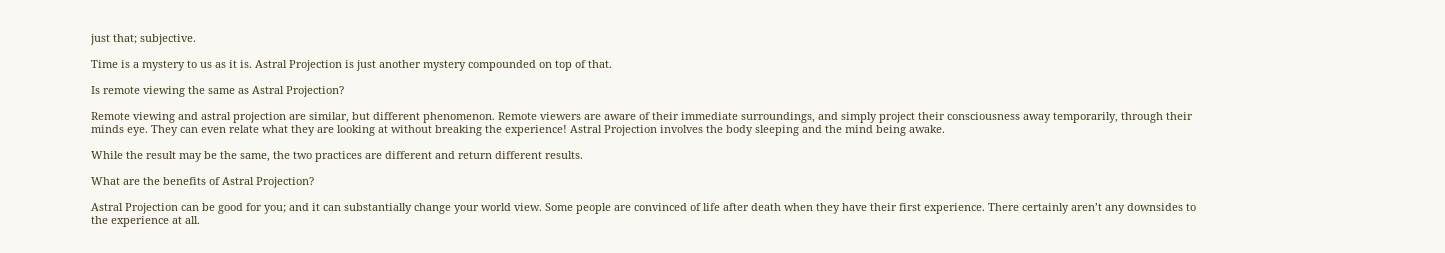just that; subjective.

Time is a mystery to us as it is. Astral Projection is just another mystery compounded on top of that.

Is remote viewing the same as Astral Projection?

Remote viewing and astral projection are similar, but different phenomenon. Remote viewers are aware of their immediate surroundings, and simply project their consciousness away temporarily, through their minds eye. They can even relate what they are looking at without breaking the experience! Astral Projection involves the body sleeping and the mind being awake.

While the result may be the same, the two practices are different and return different results.

What are the benefits of Astral Projection?

Astral Projection can be good for you; and it can substantially change your world view. Some people are convinced of life after death when they have their first experience. There certainly aren’t any downsides to the experience at all.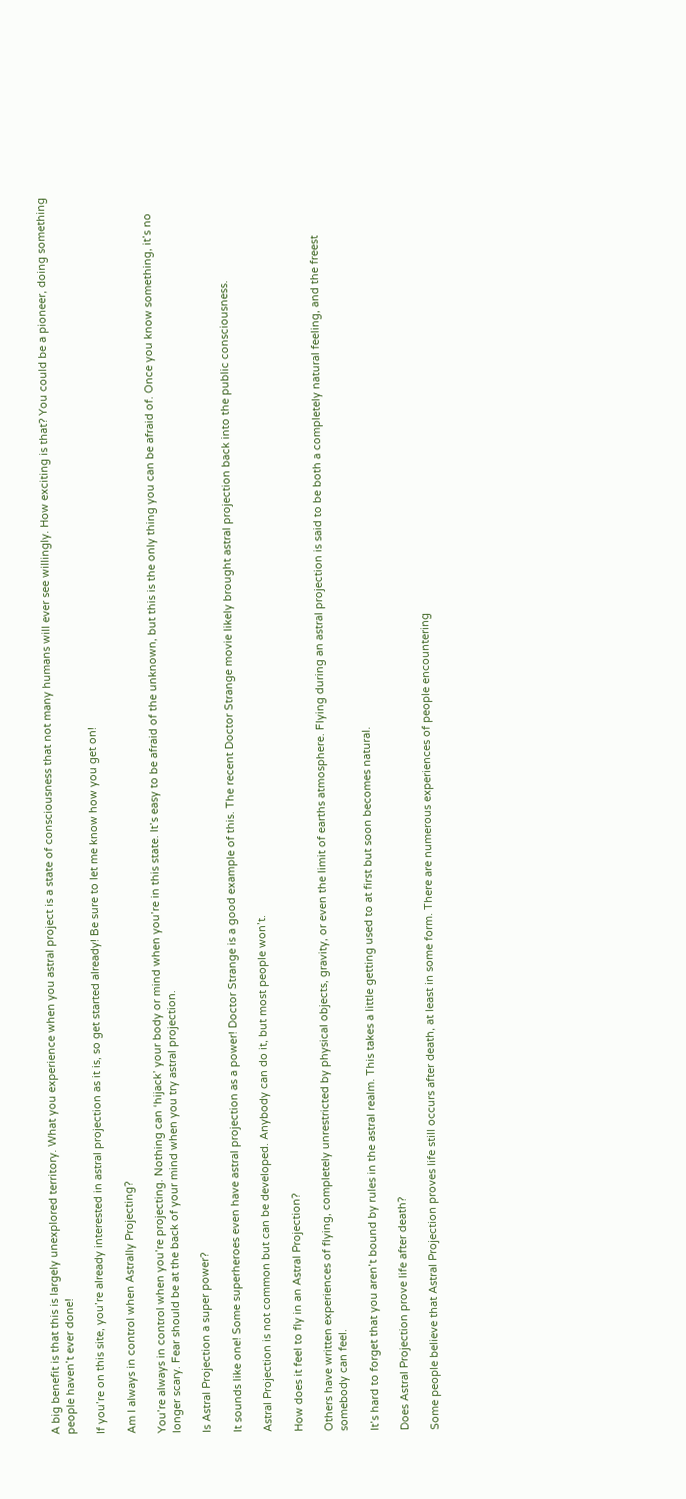A big benefit is that this is largely unexplored territory. What you experience when you astral project is a state of consciousness that not many humans will ever see willingly. How exciting is that? You could be a pioneer, doing something people haven’t ever done!

If you’re on this site, you’re already interested in astral projection as it is, so get started already! Be sure to let me know how you get on!

Am I always in control when Astrally Projecting?

You’re always in control when you’re projecting. Nothing can ‘hijack’ your body or mind when you’re in this state. It’s easy to be afraid of the unknown, but this is the only thing you can be afraid of. Once you know something, it’s no longer scary. Fear should be at the back of your mind when you try astral projection.

Is Astral Projection a super power?

It sounds like one! Some superheroes even have astral projection as a power! Doctor Strange is a good example of this. The recent Doctor Strange movie likely brought astral projection back into the public consciousness.

Astral Projection is not common but can be developed. Anybody can do it, but most people won’t.

How does it feel to fly in an Astral Projection?

Others have written experiences of flying, completely unrestricted by physical objects, gravity, or even the limit of earths atmosphere. Flying during an astral projection is said to be both a completely natural feeling, and the freest somebody can feel.

It’s hard to forget that you aren’t bound by rules in the astral realm. This takes a little getting used to at first but soon becomes natural.

Does Astral Projection prove life after death?

Some people believe that Astral Projection proves life still occurs after death, at least in some form. There are numerous experiences of people encountering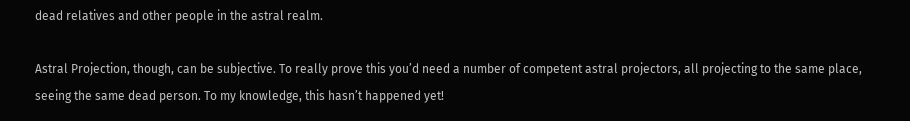dead relatives and other people in the astral realm.

Astral Projection, though, can be subjective. To really prove this you’d need a number of competent astral projectors, all projecting to the same place, seeing the same dead person. To my knowledge, this hasn’t happened yet!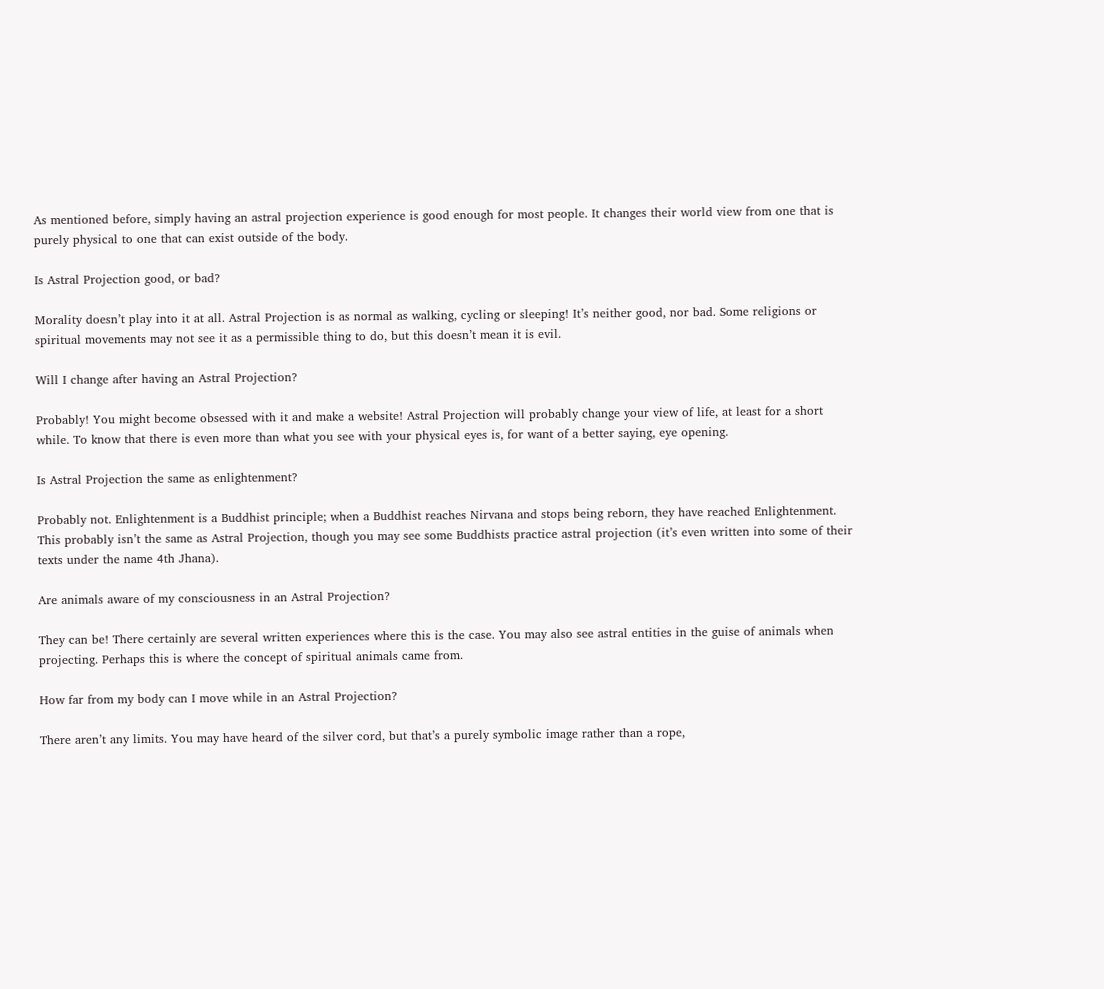As mentioned before, simply having an astral projection experience is good enough for most people. It changes their world view from one that is purely physical to one that can exist outside of the body.

Is Astral Projection good, or bad?

Morality doesn’t play into it at all. Astral Projection is as normal as walking, cycling or sleeping! It’s neither good, nor bad. Some religions or spiritual movements may not see it as a permissible thing to do, but this doesn’t mean it is evil.

Will I change after having an Astral Projection?

Probably! You might become obsessed with it and make a website! Astral Projection will probably change your view of life, at least for a short while. To know that there is even more than what you see with your physical eyes is, for want of a better saying, eye opening.

Is Astral Projection the same as enlightenment?

Probably not. Enlightenment is a Buddhist principle; when a Buddhist reaches Nirvana and stops being reborn, they have reached Enlightenment. This probably isn’t the same as Astral Projection, though you may see some Buddhists practice astral projection (it’s even written into some of their texts under the name 4th Jhana).

Are animals aware of my consciousness in an Astral Projection?

They can be! There certainly are several written experiences where this is the case. You may also see astral entities in the guise of animals when projecting. Perhaps this is where the concept of spiritual animals came from.

How far from my body can I move while in an Astral Projection?

There aren’t any limits. You may have heard of the silver cord, but that’s a purely symbolic image rather than a rope,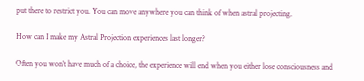put there to restrict you. You can move anywhere you can think of when astral projecting.

How can I make my Astral Projection experiences last longer?

Often you won’t have much of a choice, the experience will end when you either lose consciousness and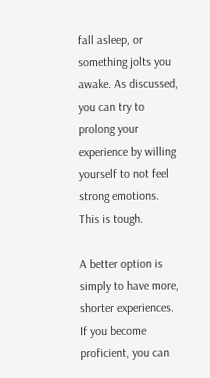fall asleep, or something jolts you awake. As discussed, you can try to prolong your experience by willing yourself to not feel strong emotions. This is tough.

A better option is simply to have more, shorter experiences. If you become proficient, you can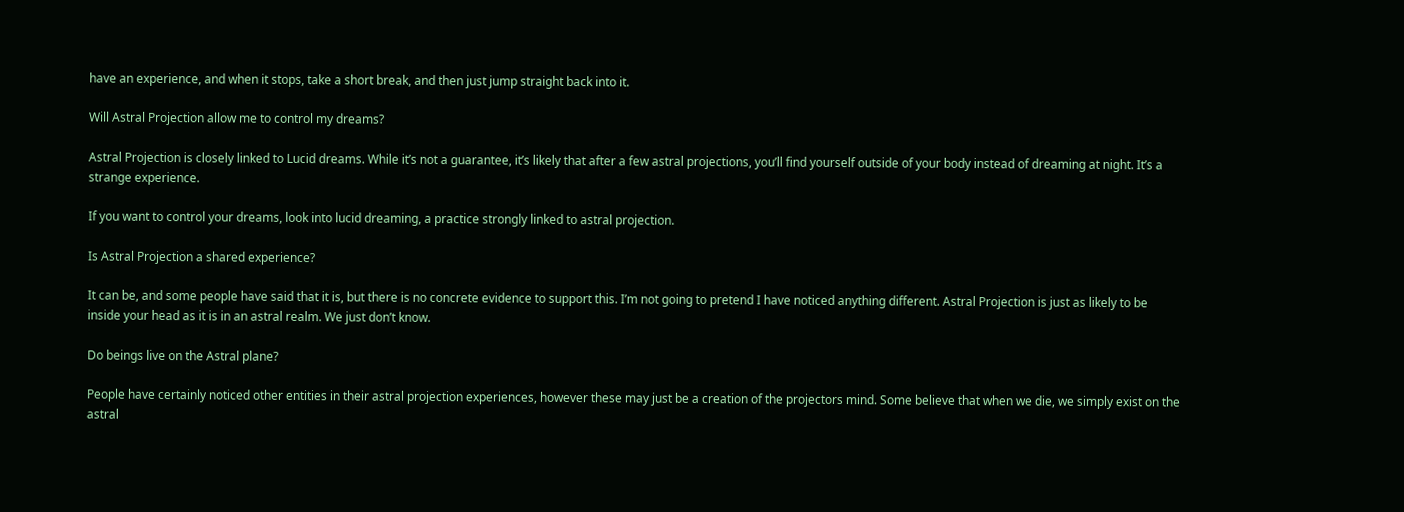have an experience, and when it stops, take a short break, and then just jump straight back into it.

Will Astral Projection allow me to control my dreams?

Astral Projection is closely linked to Lucid dreams. While it’s not a guarantee, it’s likely that after a few astral projections, you’ll find yourself outside of your body instead of dreaming at night. It’s a strange experience.

If you want to control your dreams, look into lucid dreaming, a practice strongly linked to astral projection.

Is Astral Projection a shared experience?

It can be, and some people have said that it is, but there is no concrete evidence to support this. I’m not going to pretend I have noticed anything different. Astral Projection is just as likely to be inside your head as it is in an astral realm. We just don’t know.

Do beings live on the Astral plane?

People have certainly noticed other entities in their astral projection experiences, however these may just be a creation of the projectors mind. Some believe that when we die, we simply exist on the astral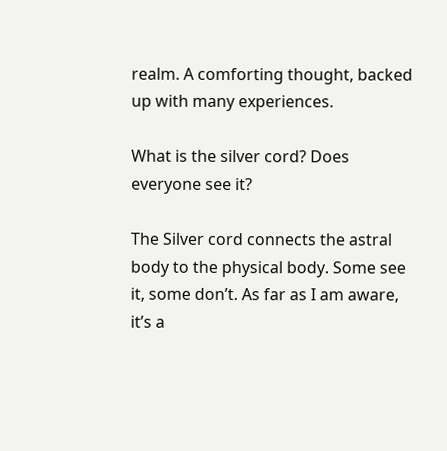realm. A comforting thought, backed up with many experiences.

What is the silver cord? Does everyone see it?

The Silver cord connects the astral body to the physical body. Some see it, some don’t. As far as I am aware, it’s a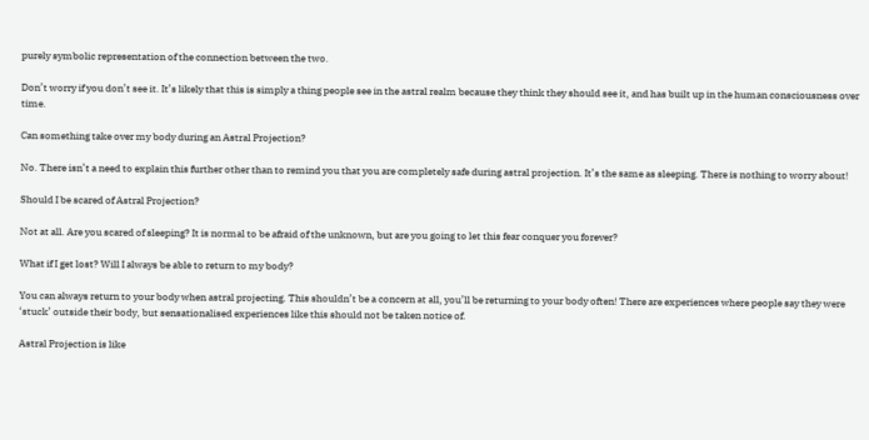purely symbolic representation of the connection between the two.

Don’t worry if you don’t see it. It’s likely that this is simply a thing people see in the astral realm because they think they should see it, and has built up in the human consciousness over time.

Can something take over my body during an Astral Projection?

No. There isn’t a need to explain this further other than to remind you that you are completely safe during astral projection. It’s the same as sleeping. There is nothing to worry about!

Should I be scared of Astral Projection?

Not at all. Are you scared of sleeping? It is normal to be afraid of the unknown, but are you going to let this fear conquer you forever?

What if I get lost? Will I always be able to return to my body?

You can always return to your body when astral projecting. This shouldn’t be a concern at all, you’ll be returning to your body often! There are experiences where people say they were ‘stuck’ outside their body, but sensationalised experiences like this should not be taken notice of.

Astral Projection is like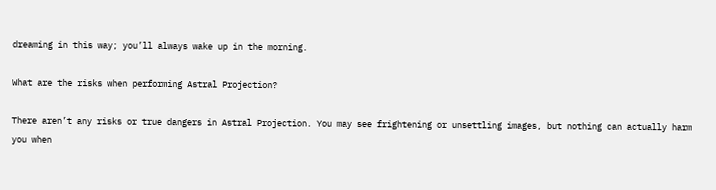dreaming in this way; you’ll always wake up in the morning.

What are the risks when performing Astral Projection?

There aren’t any risks or true dangers in Astral Projection. You may see frightening or unsettling images, but nothing can actually harm you when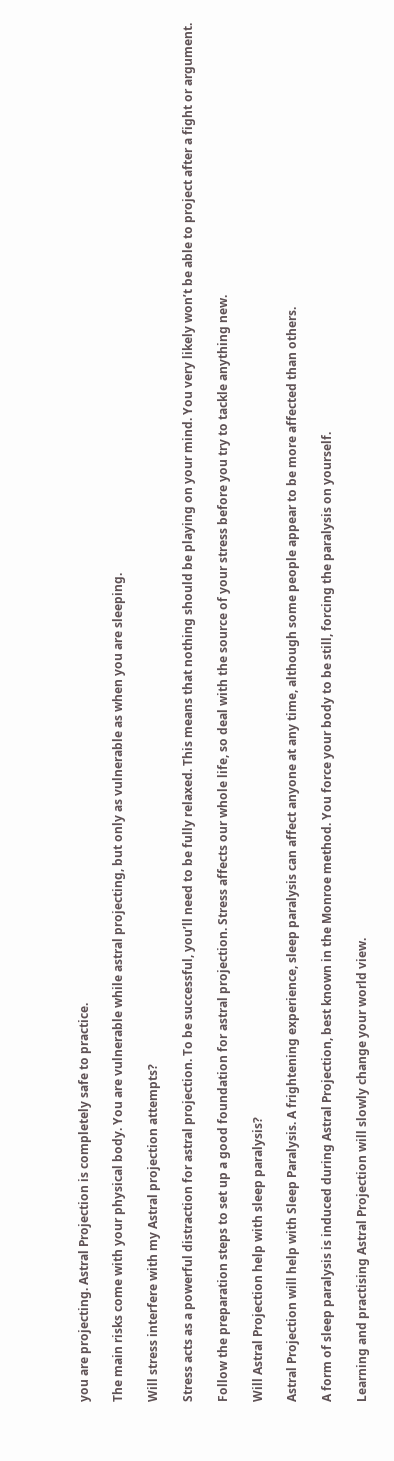you are projecting. Astral Projection is completely safe to practice.

The main risks come with your physical body. You are vulnerable while astral projecting, but only as vulnerable as when you are sleeping.

Will stress interfere with my Astral projection attempts?

Stress acts as a powerful distraction for astral projection. To be successful, you’ll need to be fully relaxed. This means that nothing should be playing on your mind. You very likely won’t be able to project after a fight or argument.

Follow the preparation steps to set up a good foundation for astral projection. Stress affects our whole life, so deal with the source of your stress before you try to tackle anything new.

Will Astral Projection help with sleep paralysis?

Astral Projection will help with Sleep Paralysis. A frightening experience, sleep paralysis can affect anyone at any time, although some people appear to be more affected than others.

A form of sleep paralysis is induced during Astral Projection, best known in the Monroe method. You force your body to be still, forcing the paralysis on yourself.

Learning and practising Astral Projection will slowly change your world view.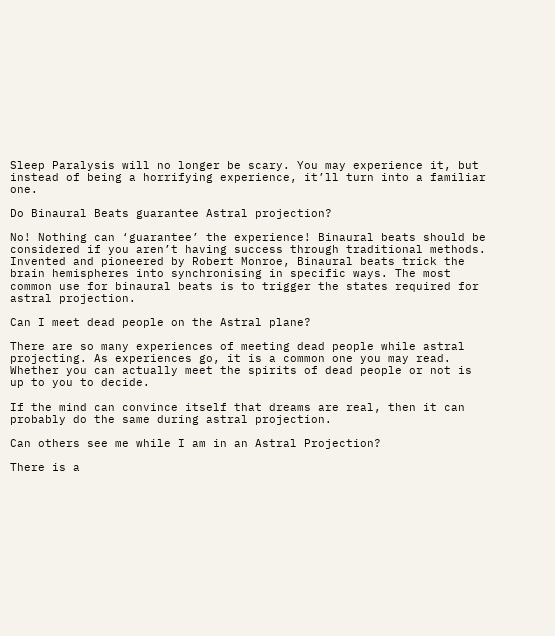Sleep Paralysis will no longer be scary. You may experience it, but instead of being a horrifying experience, it’ll turn into a familiar one.

Do Binaural Beats guarantee Astral projection?

No! Nothing can ‘guarantee’ the experience! Binaural beats should be considered if you aren’t having success through traditional methods. Invented and pioneered by Robert Monroe, Binaural beats trick the brain hemispheres into synchronising in specific ways. The most common use for binaural beats is to trigger the states required for astral projection.

Can I meet dead people on the Astral plane?

There are so many experiences of meeting dead people while astral projecting. As experiences go, it is a common one you may read. Whether you can actually meet the spirits of dead people or not is up to you to decide.

If the mind can convince itself that dreams are real, then it can probably do the same during astral projection.

Can others see me while I am in an Astral Projection?

There is a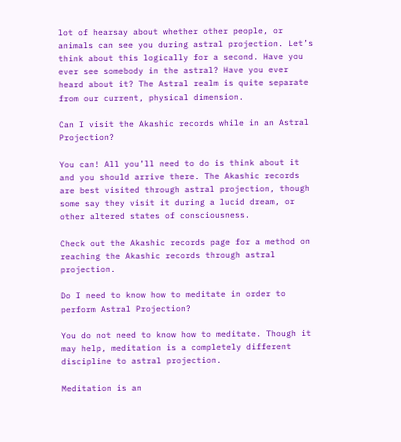lot of hearsay about whether other people, or animals can see you during astral projection. Let’s think about this logically for a second. Have you ever see somebody in the astral? Have you ever heard about it? The Astral realm is quite separate from our current, physical dimension.

Can I visit the Akashic records while in an Astral Projection?

You can! All you’ll need to do is think about it and you should arrive there. The Akashic records are best visited through astral projection, though some say they visit it during a lucid dream, or other altered states of consciousness.

Check out the Akashic records page for a method on reaching the Akashic records through astral projection.

Do I need to know how to meditate in order to perform Astral Projection?

You do not need to know how to meditate. Though it may help, meditation is a completely different discipline to astral projection.

Meditation is an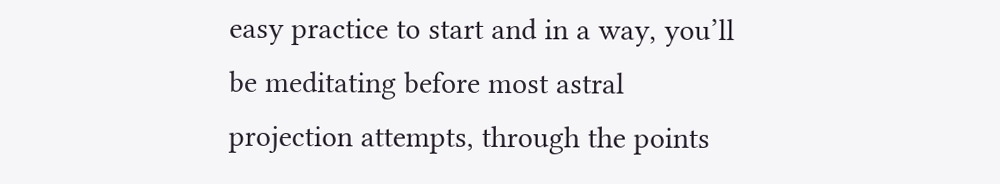easy practice to start and in a way, you’ll be meditating before most astral projection attempts, through the points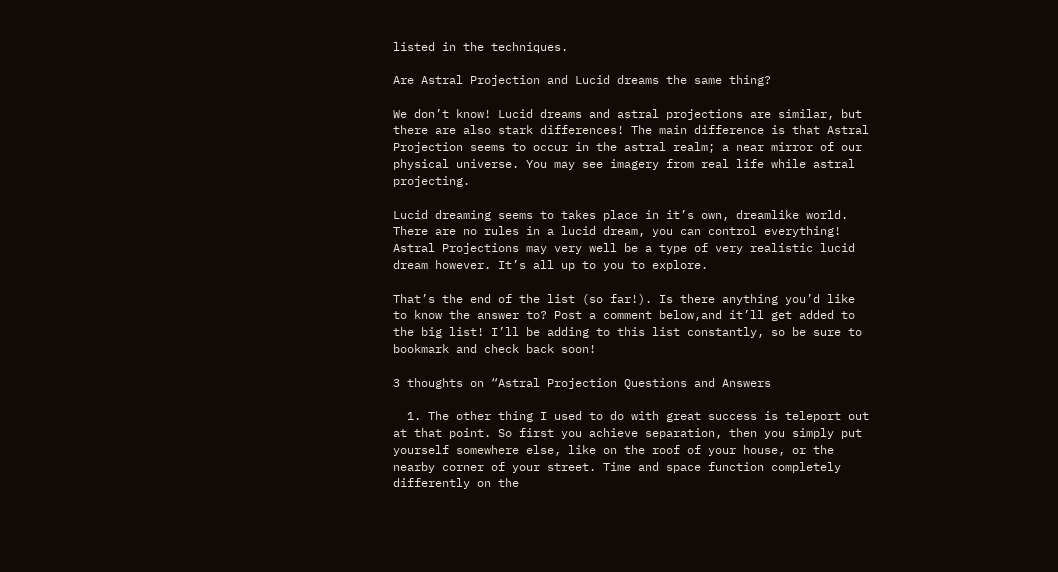listed in the techniques.

Are Astral Projection and Lucid dreams the same thing?

We don’t know! Lucid dreams and astral projections are similar, but there are also stark differences! The main difference is that Astral Projection seems to occur in the astral realm; a near mirror of our physical universe. You may see imagery from real life while astral projecting.

Lucid dreaming seems to takes place in it’s own, dreamlike world. There are no rules in a lucid dream, you can control everything! Astral Projections may very well be a type of very realistic lucid dream however. It’s all up to you to explore.

That’s the end of the list (so far!). Is there anything you’d like to know the answer to? Post a comment below,and it’ll get added to the big list! I’ll be adding to this list constantly, so be sure to bookmark and check back soon!

3 thoughts on “Astral Projection Questions and Answers

  1. The other thing I used to do with great success is teleport out at that point. So first you achieve separation, then you simply put yourself somewhere else, like on the roof of your house, or the nearby corner of your street. Time and space function completely differently on the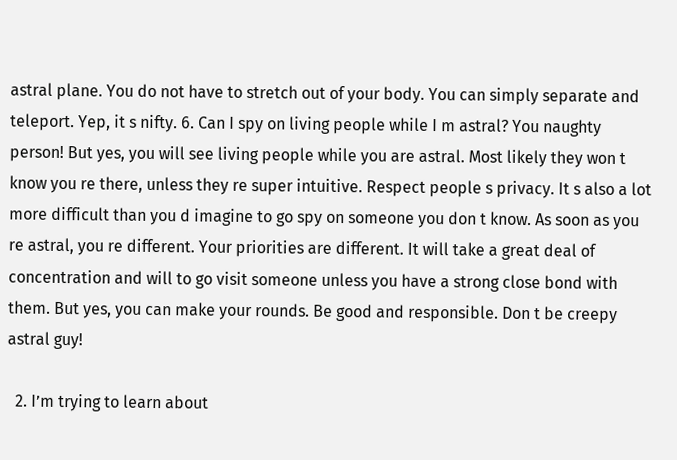astral plane. You do not have to stretch out of your body. You can simply separate and teleport. Yep, it s nifty. 6. Can I spy on living people while I m astral? You naughty person! But yes, you will see living people while you are astral. Most likely they won t know you re there, unless they re super intuitive. Respect people s privacy. It s also a lot more difficult than you d imagine to go spy on someone you don t know. As soon as you re astral, you re different. Your priorities are different. It will take a great deal of concentration and will to go visit someone unless you have a strong close bond with them. But yes, you can make your rounds. Be good and responsible. Don t be creepy astral guy!

  2. I’m trying to learn about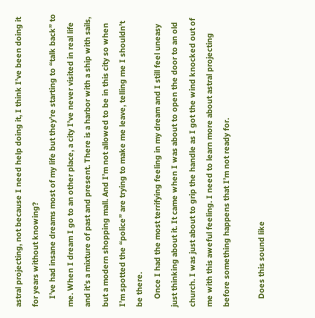astral projecting, not because I need help doing it, I think I’ve been doing it for years without knowing?
    I’ve had insane dreams most of my life but they’re starting to “talk back” to me. When I dream I go to an other place, a city I’ve never visited in real life and it’s a mixture of past and present. There is a harbor with a ship with sails, but a modern shopping mall. And I’m not allowed to be in this city so when I’m spotted the “police” are trying to make me leave, telling me I shouldn’t be there.
    Once I had the most terrifying feeling in my dream and I still feel uneasy just thinking about it. It came when I was about to open the door to an old church. I was just about to grip the handle as I got the wind knocked out of me with this aweful feeling. I need to learn more about astral projecting before something happens that I’m not ready for.

    Does this sound like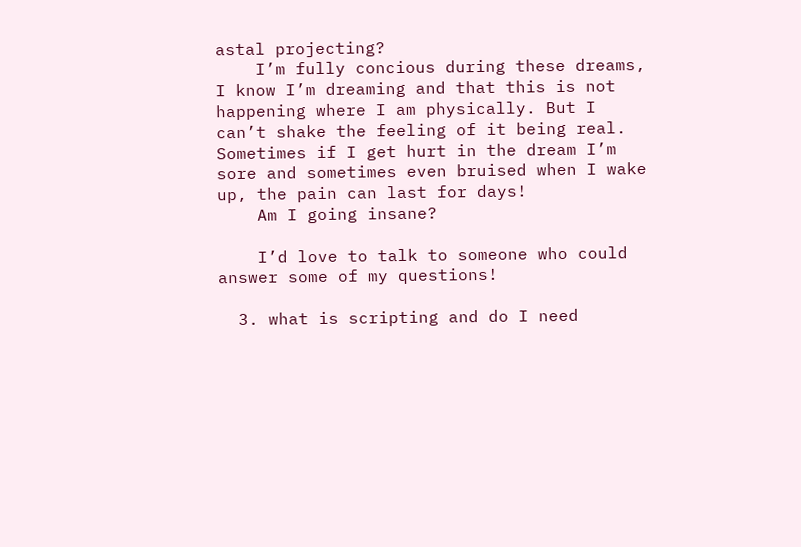astal projecting?
    I’m fully concious during these dreams, I know I’m dreaming and that this is not happening where I am physically. But I can’t shake the feeling of it being real. Sometimes if I get hurt in the dream I’m sore and sometimes even bruised when I wake up, the pain can last for days!
    Am I going insane?

    I’d love to talk to someone who could answer some of my questions!

  3. what is scripting and do I need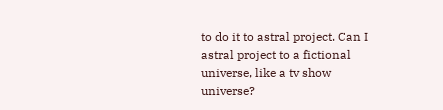to do it to astral project. Can I astral project to a fictional universe, like a tv show universe?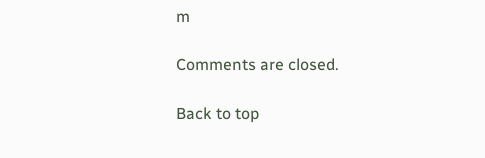m

Comments are closed.

Back to top